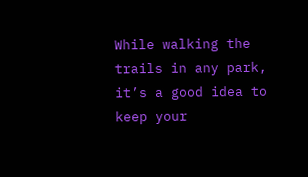While walking the trails in any park, it’s a good idea to keep your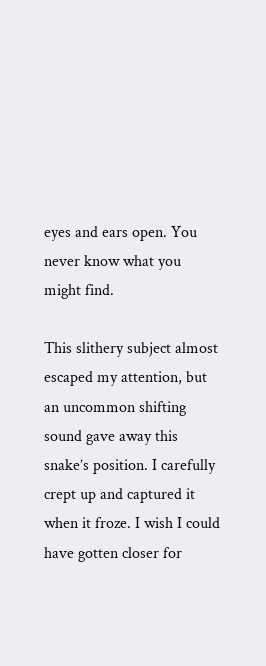eyes and ears open. You never know what you might find.

This slithery subject almost escaped my attention, but an uncommon shifting sound gave away this snake’s position. I carefully crept up and captured it when it froze. I wish I could have gotten closer for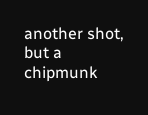another shot, but a chipmunk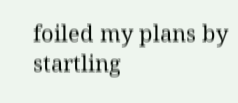foiled my plans by startling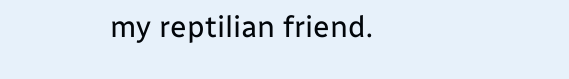my reptilian friend.